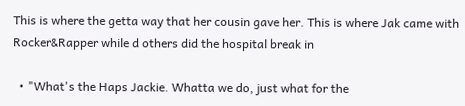This is where the getta way that her cousin gave her. This is where Jak came with Rocker&Rapper while d others did the hospital break in

  • "What's the Haps Jackie. Whatta we do, just what for the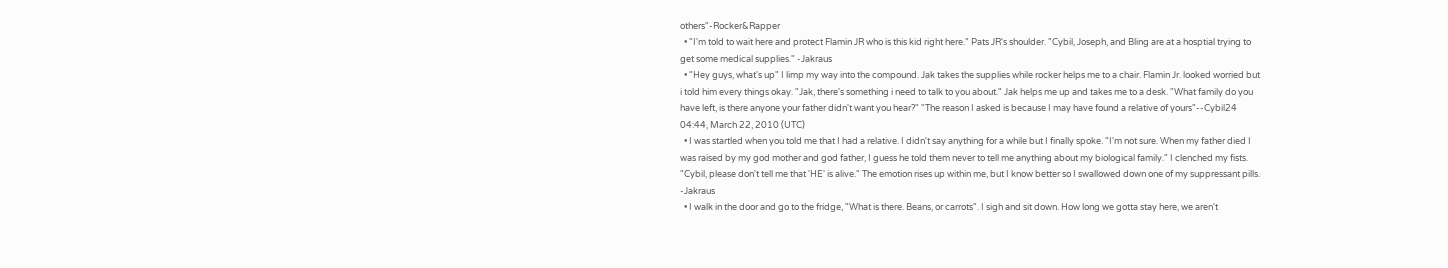others"-Rocker&Rapper
  • "I'm told to wait here and protect Flamin JR who is this kid right here." Pats JR's shoulder. "Cybil, Joseph, and Bling are at a hosptial trying to get some medical supplies." -Jakraus
  • "Hey guys, what's up" I limp my way into the compound. Jak takes the supplies while rocker helps me to a chair. Flamin Jr. looked worried but i told him every things okay. "Jak, there's something i need to talk to you about." Jak helps me up and takes me to a desk. "What family do you have left, is there anyone your father didn't want you hear?" "The reason I asked is because I may have found a relative of yours"--Cybil24 04:44, March 22, 2010 (UTC)
  • I was startled when you told me that I had a relative. I didn't say anything for a while but I finally spoke. "I'm not sure. When my father died I was raised by my god mother and god father, I guess he told them never to tell me anything about my biological family." I clenched my fists. "Cybil, please don't tell me that 'HE' is alive." The emotion rises up within me, but I know better so I swallowed down one of my suppressant pills. -Jakraus
  • I walk in the door and go to the fridge, "What is there. Beans, or carrots". I sigh and sit down. How long we gotta stay here, we aren't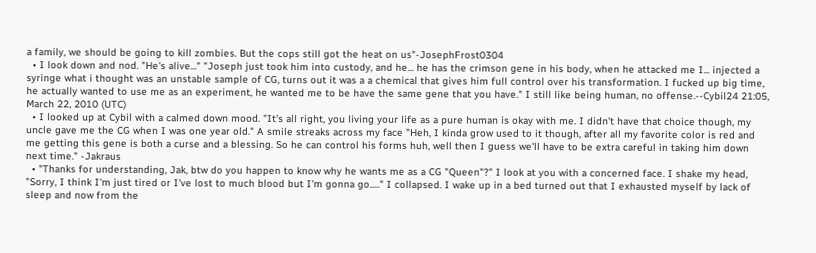a family, we should be going to kill zombies. But the cops still got the heat on us"-JosephFrost0304
  • I look down and nod. "He's alive..." "Joseph just took him into custody, and he... he has the crimson gene in his body, when he attacked me I... injected a syringe what i thought was an unstable sample of CG, turns out it was a a chemical that gives him full control over his transformation. I fucked up big time, he actually wanted to use me as an experiment, he wanted me to be have the same gene that you have." I still like being human, no offense.--Cybil24 21:05, March 22, 2010 (UTC)
  • I looked up at Cybil with a calmed down mood. "It's all right, you living your life as a pure human is okay with me. I didn't have that choice though, my uncle gave me the CG when I was one year old." A smile streaks across my face "Heh, I kinda grow used to it though, after all my favorite color is red and me getting this gene is both a curse and a blessing. So he can control his forms huh, well then I guess we'll have to be extra careful in taking him down next time." -Jakraus
  • "Thanks for understanding, Jak, btw do you happen to know why he wants me as a CG "Queen"?" I look at you with a concerned face. I shake my head, "Sorry, I think I'm just tired or I've lost to much blood but I'm gonna go....." I collapsed. I wake up in a bed turned out that I exhausted myself by lack of sleep and now from the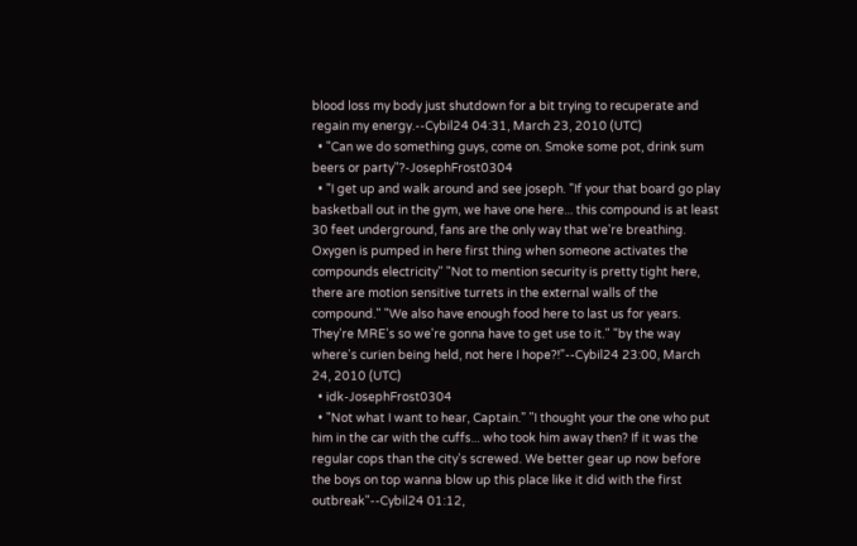blood loss my body just shutdown for a bit trying to recuperate and regain my energy.--Cybil24 04:31, March 23, 2010 (UTC)
  • "Can we do something guys, come on. Smoke some pot, drink sum beers or party"?-JosephFrost0304
  • "I get up and walk around and see joseph. "If your that board go play basketball out in the gym, we have one here... this compound is at least 30 feet underground, fans are the only way that we're breathing. Oxygen is pumped in here first thing when someone activates the compounds electricity" "Not to mention security is pretty tight here, there are motion sensitive turrets in the external walls of the compound." "We also have enough food here to last us for years. They're MRE's so we're gonna have to get use to it." "by the way where's curien being held, not here I hope?!"--Cybil24 23:00, March 24, 2010 (UTC)
  • idk-JosephFrost0304
  • "Not what I want to hear, Captain." "I thought your the one who put him in the car with the cuffs... who took him away then? If it was the regular cops than the city's screwed. We better gear up now before the boys on top wanna blow up this place like it did with the first outbreak"--Cybil24 01:12,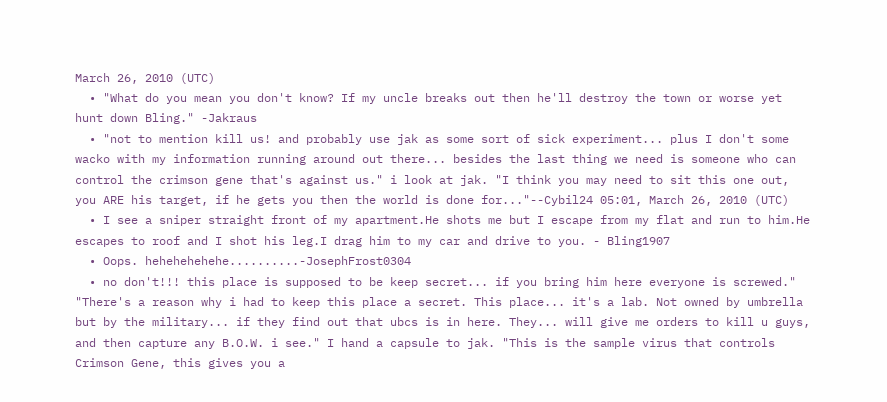March 26, 2010 (UTC)
  • "What do you mean you don't know? If my uncle breaks out then he'll destroy the town or worse yet hunt down Bling." -Jakraus
  • "not to mention kill us! and probably use jak as some sort of sick experiment... plus I don't some wacko with my information running around out there... besides the last thing we need is someone who can control the crimson gene that's against us." i look at jak. "I think you may need to sit this one out, you ARE his target, if he gets you then the world is done for..."--Cybil24 05:01, March 26, 2010 (UTC)
  • I see a sniper straight front of my apartment.He shots me but I escape from my flat and run to him.He escapes to roof and I shot his leg.I drag him to my car and drive to you. - Bling1907
  • Oops. hehehehehehe..........-JosephFrost0304
  • no don't!!! this place is supposed to be keep secret... if you bring him here everyone is screwed." "There's a reason why i had to keep this place a secret. This place... it's a lab. Not owned by umbrella but by the military... if they find out that ubcs is in here. They... will give me orders to kill u guys, and then capture any B.O.W. i see." I hand a capsule to jak. "This is the sample virus that controls Crimson Gene, this gives you a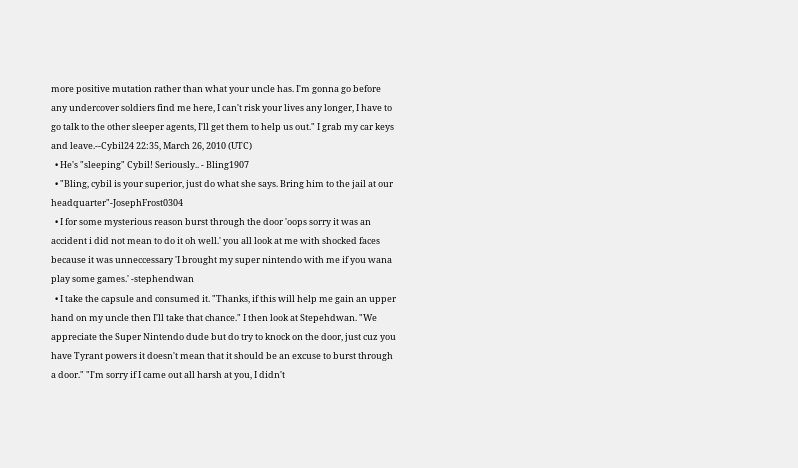more positive mutation rather than what your uncle has. I'm gonna go before any undercover soldiers find me here, I can't risk your lives any longer, I have to go talk to the other sleeper agents, I'll get them to help us out." I grab my car keys and leave.--Cybil24 22:35, March 26, 2010 (UTC)
  • He's "sleeping" Cybil! Seriously.. - Bling1907
  • "Bling, cybil is your superior, just do what she says. Bring him to the jail at our headquarter"-JosephFrost0304
  • I for some mysterious reason burst through the door 'oops sorry it was an accident i did not mean to do it oh well.' you all look at me with shocked faces because it was unneccessary 'I brought my super nintendo with me if you wana play some games.' -stephendwan
  • I take the capsule and consumed it. "Thanks, if this will help me gain an upper hand on my uncle then I'll take that chance." I then look at Stepehdwan. "We appreciate the Super Nintendo dude but do try to knock on the door, just cuz you have Tyrant powers it doesn't mean that it should be an excuse to burst through a door." "I'm sorry if I came out all harsh at you, I didn't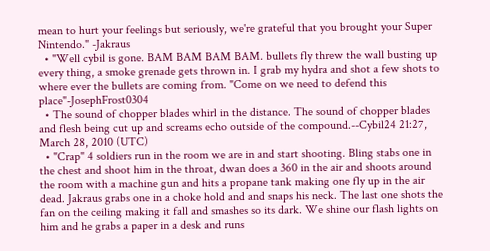mean to hurt your feelings but seriously, we're grateful that you brought your Super Nintendo." -Jakraus
  • "Well cybil is gone. BAM BAM BAM BAM. bullets fly threw the wall busting up every thing, a smoke grenade gets thrown in. I grab my hydra and shot a few shots to where ever the bullets are coming from. "Come on we need to defend this place"-JosephFrost0304
  • The sound of chopper blades whirl in the distance. The sound of chopper blades and flesh being cut up and screams echo outside of the compound.--Cybil24 21:27, March 28, 2010 (UTC)
  • "Crap" 4 soldiers run in the room we are in and start shooting. Bling stabs one in the chest and shoot him in the throat, dwan does a 360 in the air and shoots around the room with a machine gun and hits a propane tank making one fly up in the air dead. Jakraus grabs one in a choke hold and and snaps his neck. The last one shots the fan on the ceiling making it fall and smashes so its dark. We shine our flash lights on him and he grabs a paper in a desk and runs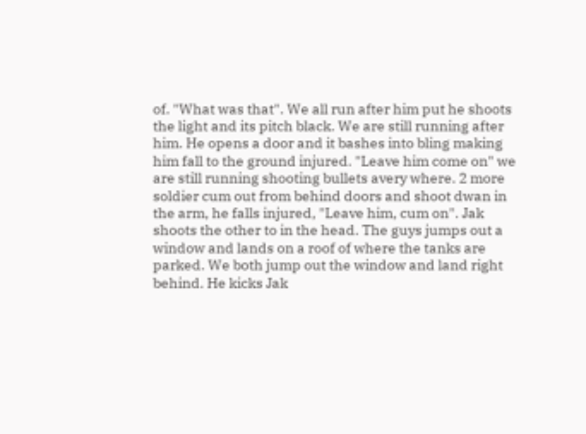of. "What was that". We all run after him put he shoots the light and its pitch black. We are still running after him. He opens a door and it bashes into bling making him fall to the ground injured. "Leave him come on" we are still running shooting bullets avery where. 2 more soldier cum out from behind doors and shoot dwan in the arm, he falls injured, "Leave him, cum on". Jak shoots the other to in the head. The guys jumps out a window and lands on a roof of where the tanks are parked. We both jump out the window and land right behind. He kicks Jak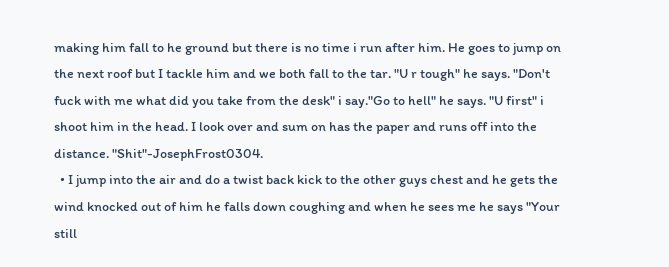making him fall to he ground but there is no time i run after him. He goes to jump on the next roof but I tackle him and we both fall to the tar. "U r tough" he says. "Don't fuck with me what did you take from the desk" i say."Go to hell" he says. "U first" i shoot him in the head. I look over and sum on has the paper and runs off into the distance. "Shit"-JosephFrost0304.
  • I jump into the air and do a twist back kick to the other guys chest and he gets the wind knocked out of him he falls down coughing and when he sees me he says "Your still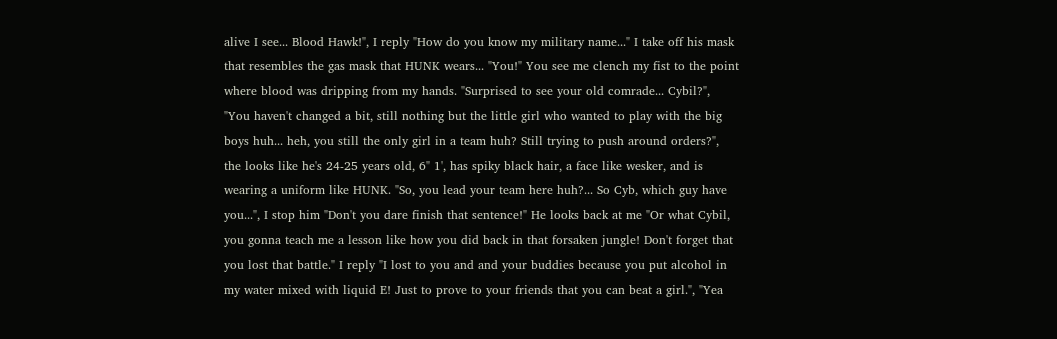alive I see... Blood Hawk!", I reply "How do you know my military name..." I take off his mask that resembles the gas mask that HUNK wears... "You!" You see me clench my fist to the point where blood was dripping from my hands. "Surprised to see your old comrade... Cybil?", "You haven't changed a bit, still nothing but the little girl who wanted to play with the big boys huh... heh, you still the only girl in a team huh? Still trying to push around orders?", the looks like he's 24-25 years old, 6" 1', has spiky black hair, a face like wesker, and is wearing a uniform like HUNK. "So, you lead your team here huh?... So Cyb, which guy have you...", I stop him "Don't you dare finish that sentence!" He looks back at me "Or what Cybil, you gonna teach me a lesson like how you did back in that forsaken jungle! Don't forget that you lost that battle." I reply "I lost to you and and your buddies because you put alcohol in my water mixed with liquid E! Just to prove to your friends that you can beat a girl.", "Yea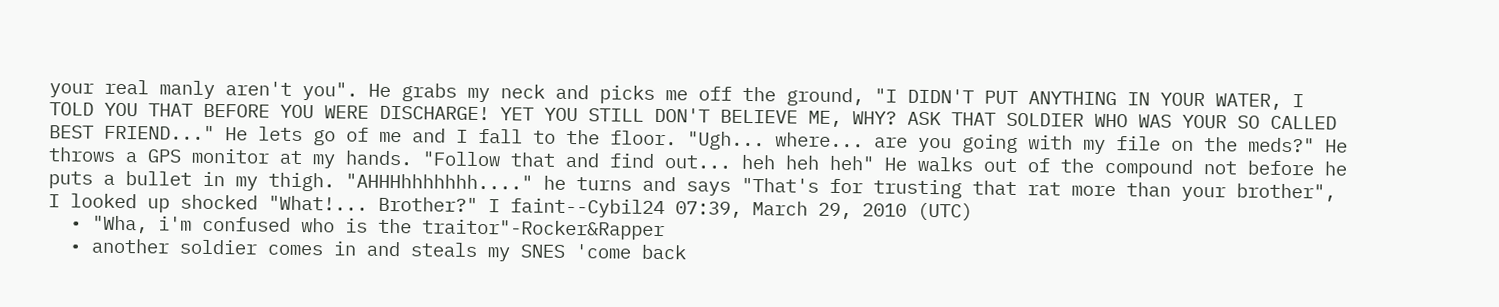your real manly aren't you". He grabs my neck and picks me off the ground, "I DIDN'T PUT ANYTHING IN YOUR WATER, I TOLD YOU THAT BEFORE YOU WERE DISCHARGE! YET YOU STILL DON'T BELIEVE ME, WHY? ASK THAT SOLDIER WHO WAS YOUR SO CALLED BEST FRIEND..." He lets go of me and I fall to the floor. "Ugh... where... are you going with my file on the meds?" He throws a GPS monitor at my hands. "Follow that and find out... heh heh heh" He walks out of the compound not before he puts a bullet in my thigh. "AHHHhhhhhhh...." he turns and says "That's for trusting that rat more than your brother", I looked up shocked "What!... Brother?" I faint--Cybil24 07:39, March 29, 2010 (UTC)
  • "Wha, i'm confused who is the traitor"-Rocker&Rapper
  • another soldier comes in and steals my SNES 'come back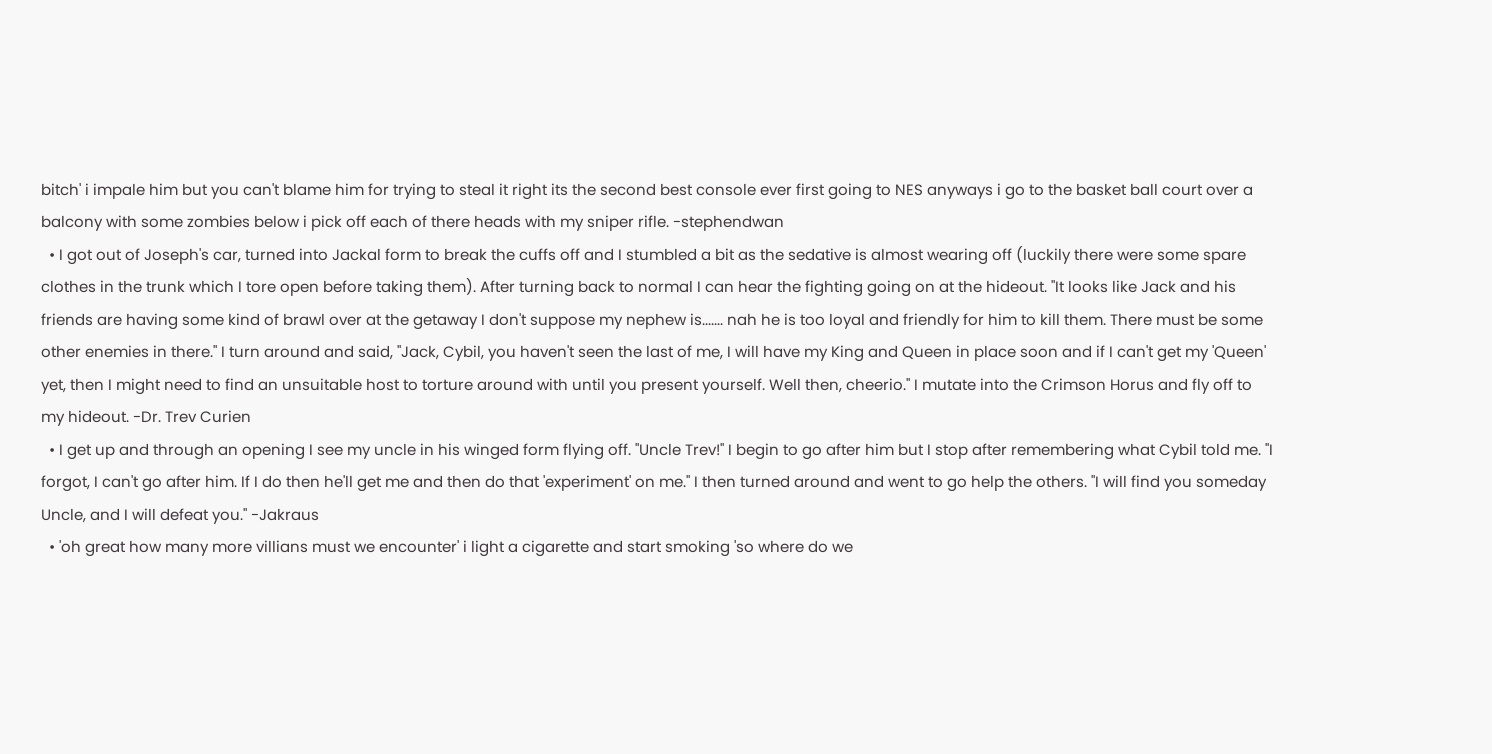bitch' i impale him but you can't blame him for trying to steal it right its the second best console ever first going to NES anyways i go to the basket ball court over a balcony with some zombies below i pick off each of there heads with my sniper rifle. -stephendwan
  • I got out of Joseph's car, turned into Jackal form to break the cuffs off and I stumbled a bit as the sedative is almost wearing off (luckily there were some spare clothes in the trunk which I tore open before taking them). After turning back to normal I can hear the fighting going on at the hideout. "It looks like Jack and his friends are having some kind of brawl over at the getaway I don't suppose my nephew is....... nah he is too loyal and friendly for him to kill them. There must be some other enemies in there." I turn around and said, "Jack, Cybil, you haven't seen the last of me, I will have my King and Queen in place soon and if I can't get my 'Queen' yet, then I might need to find an unsuitable host to torture around with until you present yourself. Well then, cheerio." I mutate into the Crimson Horus and fly off to my hideout. -Dr. Trev Curien
  • I get up and through an opening I see my uncle in his winged form flying off. "Uncle Trev!" I begin to go after him but I stop after remembering what Cybil told me. "I forgot, I can't go after him. If I do then he'll get me and then do that 'experiment' on me." I then turned around and went to go help the others. "I will find you someday Uncle, and I will defeat you." -Jakraus
  • 'oh great how many more villians must we encounter' i light a cigarette and start smoking 'so where do we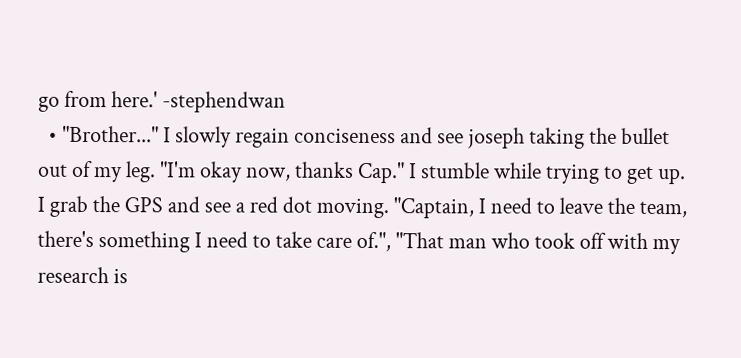go from here.' -stephendwan
  • "Brother..." I slowly regain conciseness and see joseph taking the bullet out of my leg. "I'm okay now, thanks Cap." I stumble while trying to get up. I grab the GPS and see a red dot moving. "Captain, I need to leave the team, there's something I need to take care of.", "That man who took off with my research is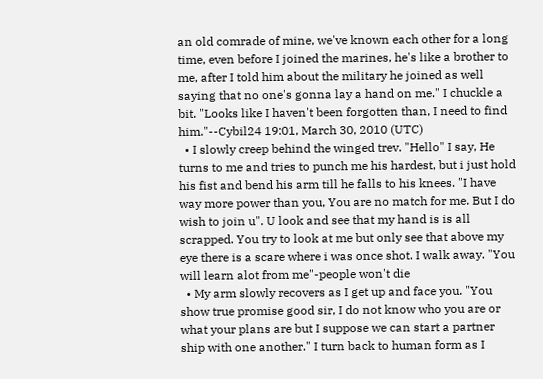an old comrade of mine, we've known each other for a long time, even before I joined the marines, he's like a brother to me, after I told him about the military he joined as well saying that no one's gonna lay a hand on me." I chuckle a bit. "Looks like I haven't been forgotten than, I need to find him."--Cybil24 19:01, March 30, 2010 (UTC)
  • I slowly creep behind the winged trev. "Hello" I say, He turns to me and tries to punch me his hardest, but i just hold his fist and bend his arm till he falls to his knees. "I have way more power than you, You are no match for me. But I do wish to join u". U look and see that my hand is is all scrapped. You try to look at me but only see that above my eye there is a scare where i was once shot. I walk away. "You will learn alot from me"-people won't die
  • My arm slowly recovers as I get up and face you. "You show true promise good sir, I do not know who you are or what your plans are but I suppose we can start a partner ship with one another." I turn back to human form as I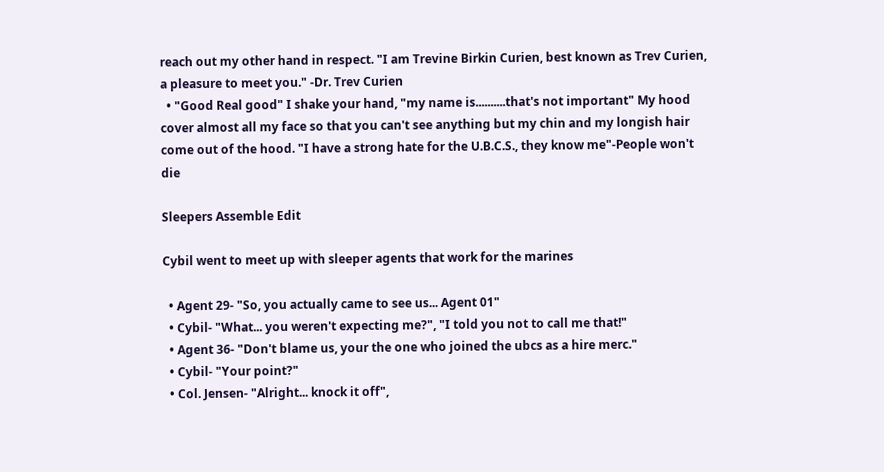reach out my other hand in respect. "I am Trevine Birkin Curien, best known as Trev Curien, a pleasure to meet you." -Dr. Trev Curien
  • "Good Real good" I shake your hand, "my name is..........that's not important" My hood cover almost all my face so that you can't see anything but my chin and my longish hair come out of the hood. "I have a strong hate for the U.B.C.S., they know me"-People won't die

Sleepers Assemble Edit

Cybil went to meet up with sleeper agents that work for the marines

  • Agent 29- "So, you actually came to see us... Agent 01"
  • Cybil- "What... you weren't expecting me?", "I told you not to call me that!"
  • Agent 36- "Don't blame us, your the one who joined the ubcs as a hire merc."
  • Cybil- "Your point?"
  • Col. Jensen- "Alright... knock it off",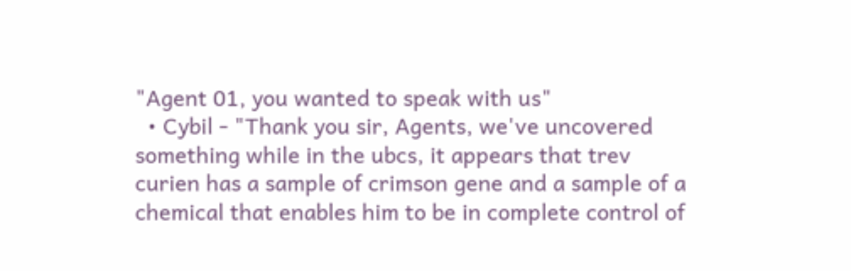"Agent 01, you wanted to speak with us"
  • Cybil - "Thank you sir, Agents, we've uncovered something while in the ubcs, it appears that trev curien has a sample of crimson gene and a sample of a chemical that enables him to be in complete control of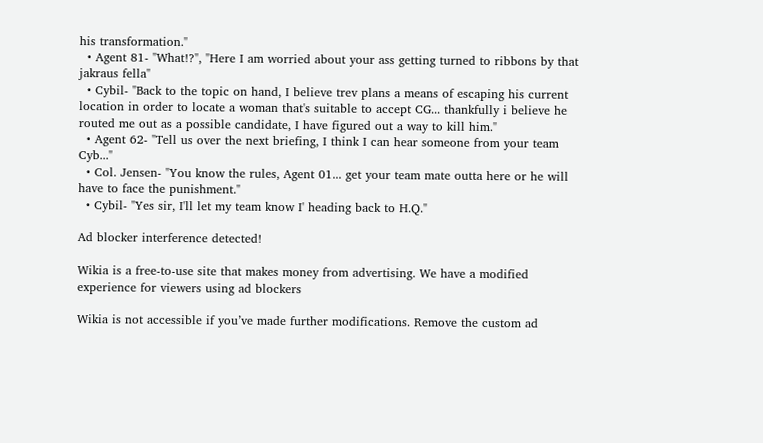his transformation."
  • Agent 81- "What!?", "Here I am worried about your ass getting turned to ribbons by that jakraus fella"
  • Cybil- "Back to the topic on hand, I believe trev plans a means of escaping his current location in order to locate a woman that's suitable to accept CG... thankfully i believe he routed me out as a possible candidate, I have figured out a way to kill him."
  • Agent 62- "Tell us over the next briefing, I think I can hear someone from your team Cyb..."
  • Col. Jensen- "You know the rules, Agent 01... get your team mate outta here or he will have to face the punishment."
  • Cybil- "Yes sir, I'll let my team know I' heading back to H.Q."

Ad blocker interference detected!

Wikia is a free-to-use site that makes money from advertising. We have a modified experience for viewers using ad blockers

Wikia is not accessible if you’ve made further modifications. Remove the custom ad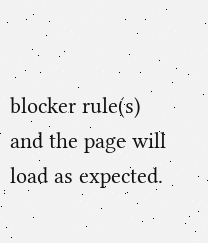blocker rule(s) and the page will load as expected.